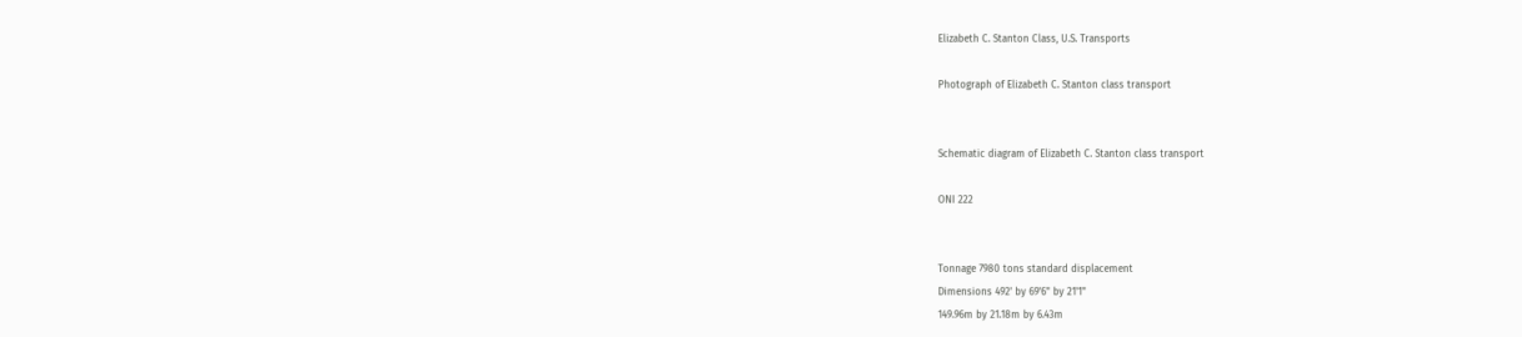Elizabeth C. Stanton Class, U.S. Transports

Photograph of Elizabeth C. Stanton class transport


Schematic diagram of Elizabeth C. Stanton class transport

ONI 222


Tonnage 7980 tons standard displacement
Dimensions 492' by 69'6" by 21'1"
149.96m by 21.18m by 6.43m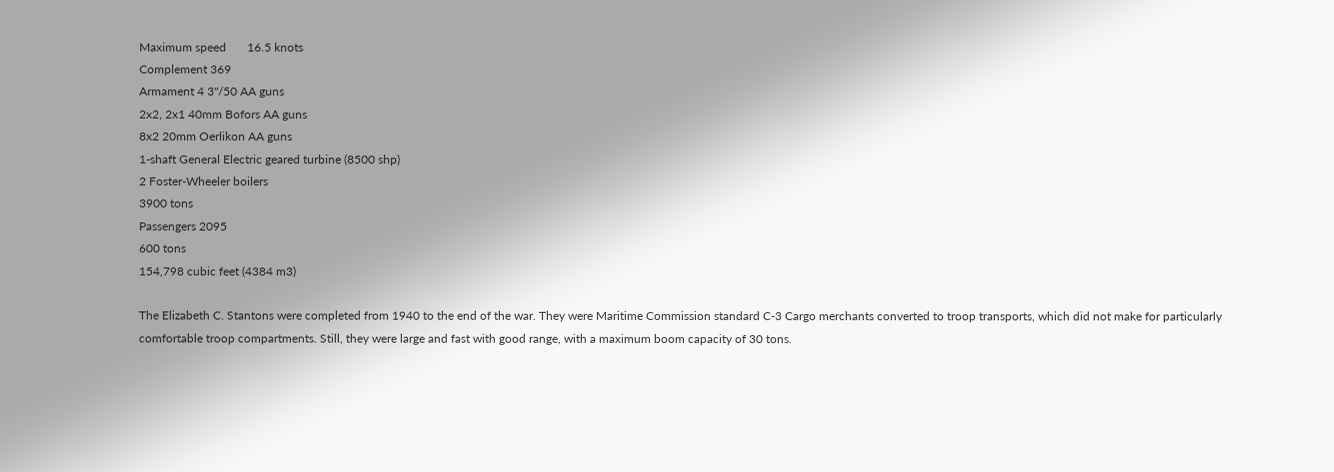Maximum speed       16.5 knots
Complement 369
Armament 4 3"/50 AA guns
2x2, 2x1 40mm Bofors AA guns
8x2 20mm Oerlikon AA guns
1-shaft General Electric geared turbine (8500 shp)
2 Foster-Wheeler boilers
3900 tons
Passengers 2095
600 tons
154,798 cubic feet (4384 m3)

The Elizabeth C. Stantons were completed from 1940 to the end of the war. They were Maritime Commission standard C-3 Cargo merchants converted to troop transports, which did not make for particularly comfortable troop compartments. Still, they were large and fast with good range, with a maximum boom capacity of 30 tons.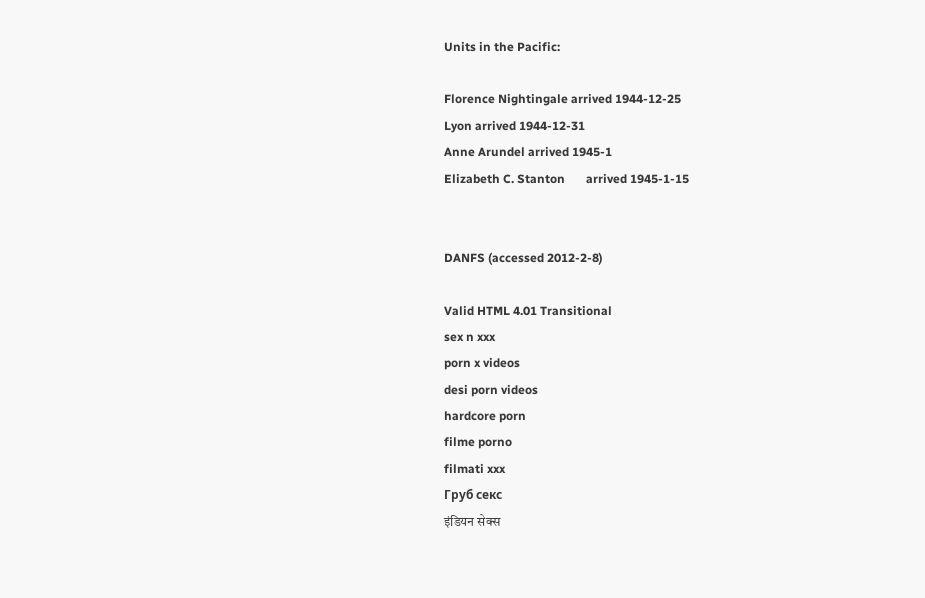Units in the Pacific:

Florence Nightingale arrived 1944-12-25
Lyon arrived 1944-12-31
Anne Arundel arrived 1945-1
Elizabeth C. Stanton       arrived 1945-1-15


DANFS (accessed 2012-2-8)

Valid HTML 4.01 Transitional
sex n xxx
porn x videos
desi porn videos
hardcore porn
filme porno
filmati xxx
Груб секс
इंडियन सेक्स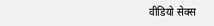वीडियो सेक्स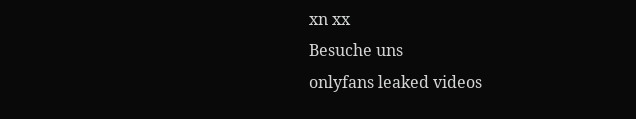xn xx
Besuche uns
onlyfans leaked videos